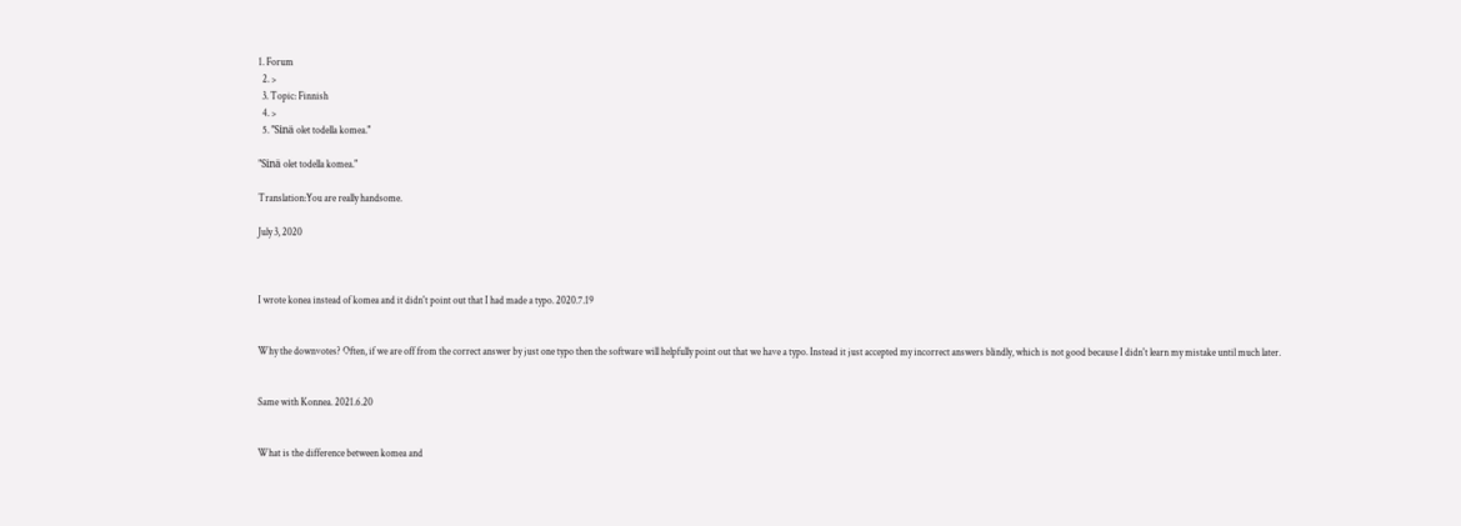1. Forum
  2. >
  3. Topic: Finnish
  4. >
  5. "Sinä olet todella komea."

"Sinä olet todella komea."

Translation:You are really handsome.

July 3, 2020



I wrote konea instead of komea and it didn't point out that I had made a typo. 2020.7.19


Why the downvotes? Often, if we are off from the correct answer by just one typo then the software will helpfully point out that we have a typo. Instead it just accepted my incorrect answers blindly, which is not good because I didn't learn my mistake until much later.


Same with Konnea. 2021.6.20


What is the difference between komea and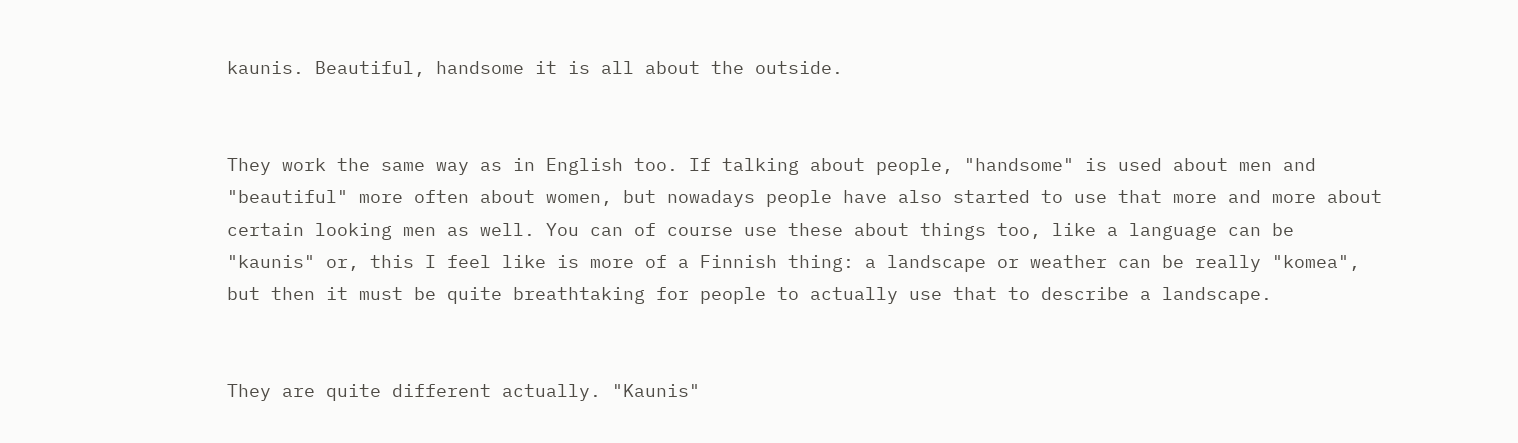kaunis. Beautiful, handsome it is all about the outside.


They work the same way as in English too. If talking about people, "handsome" is used about men and "beautiful" more often about women, but nowadays people have also started to use that more and more about certain looking men as well. You can of course use these about things too, like a language can be "kaunis" or, this I feel like is more of a Finnish thing: a landscape or weather can be really "komea", but then it must be quite breathtaking for people to actually use that to describe a landscape.


They are quite different actually. "Kaunis"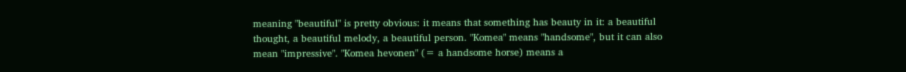meaning "beautiful" is pretty obvious: it means that something has beauty in it: a beautiful thought, a beautiful melody, a beautiful person. "Komea" means "handsome", but it can also mean "impressive". "Komea hevonen" (= a handsome horse) means a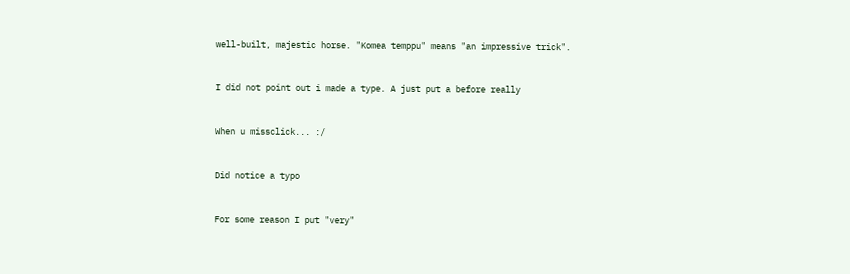well-built, majestic horse. "Komea temppu" means "an impressive trick".


I did not point out i made a type. A just put a before really


When u missclick... :/


Did notice a typo


For some reason I put "very"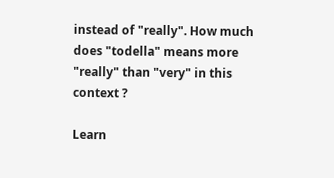instead of "really". How much does "todella" means more "really" than "very" in this context ?

Learn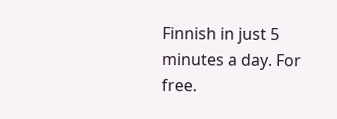Finnish in just 5 minutes a day. For free.